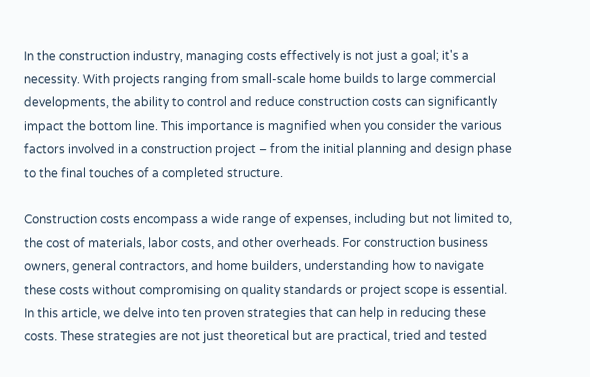In the construction industry, managing costs effectively is not just a goal; it's a necessity. With projects ranging from small-scale home builds to large commercial developments, the ability to control and reduce construction costs can significantly impact the bottom line. This importance is magnified when you consider the various factors involved in a construction project – from the initial planning and design phase to the final touches of a completed structure.

Construction costs encompass a wide range of expenses, including but not limited to, the cost of materials, labor costs, and other overheads. For construction business owners, general contractors, and home builders, understanding how to navigate these costs without compromising on quality standards or project scope is essential. In this article, we delve into ten proven strategies that can help in reducing these costs. These strategies are not just theoretical but are practical, tried and tested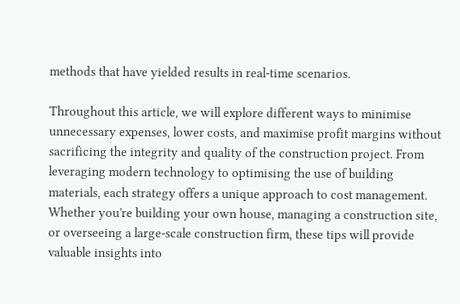methods that have yielded results in real-time scenarios.

Throughout this article, we will explore different ways to minimise unnecessary expenses, lower costs, and maximise profit margins without sacrificing the integrity and quality of the construction project. From leveraging modern technology to optimising the use of building materials, each strategy offers a unique approach to cost management. Whether you're building your own house, managing a construction site, or overseeing a large-scale construction firm, these tips will provide valuable insights into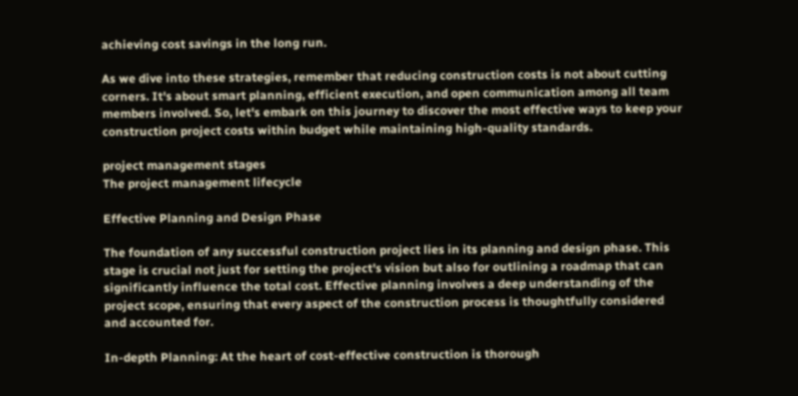achieving cost savings in the long run.

As we dive into these strategies, remember that reducing construction costs is not about cutting corners. It's about smart planning, efficient execution, and open communication among all team members involved. So, let's embark on this journey to discover the most effective ways to keep your construction project costs within budget while maintaining high-quality standards.

project management stages
The project management lifecycle

Effective Planning and Design Phase

The foundation of any successful construction project lies in its planning and design phase. This stage is crucial not just for setting the project's vision but also for outlining a roadmap that can significantly influence the total cost. Effective planning involves a deep understanding of the project scope, ensuring that every aspect of the construction process is thoughtfully considered and accounted for.

In-depth Planning: At the heart of cost-effective construction is thorough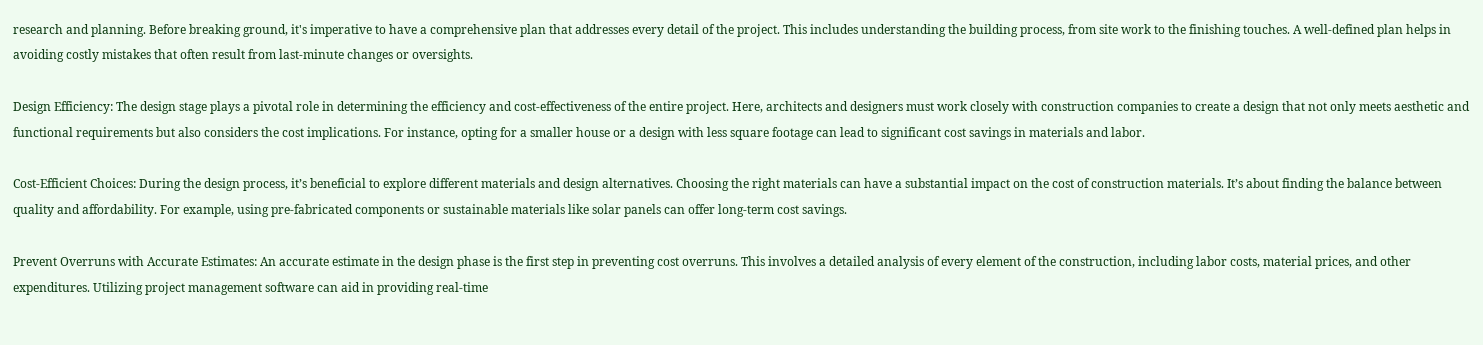research and planning. Before breaking ground, it's imperative to have a comprehensive plan that addresses every detail of the project. This includes understanding the building process, from site work to the finishing touches. A well-defined plan helps in avoiding costly mistakes that often result from last-minute changes or oversights.

Design Efficiency: The design stage plays a pivotal role in determining the efficiency and cost-effectiveness of the entire project. Here, architects and designers must work closely with construction companies to create a design that not only meets aesthetic and functional requirements but also considers the cost implications. For instance, opting for a smaller house or a design with less square footage can lead to significant cost savings in materials and labor.

Cost-Efficient Choices: During the design process, it’s beneficial to explore different materials and design alternatives. Choosing the right materials can have a substantial impact on the cost of construction materials. It’s about finding the balance between quality and affordability. For example, using pre-fabricated components or sustainable materials like solar panels can offer long-term cost savings.

Prevent Overruns with Accurate Estimates: An accurate estimate in the design phase is the first step in preventing cost overruns. This involves a detailed analysis of every element of the construction, including labor costs, material prices, and other expenditures. Utilizing project management software can aid in providing real-time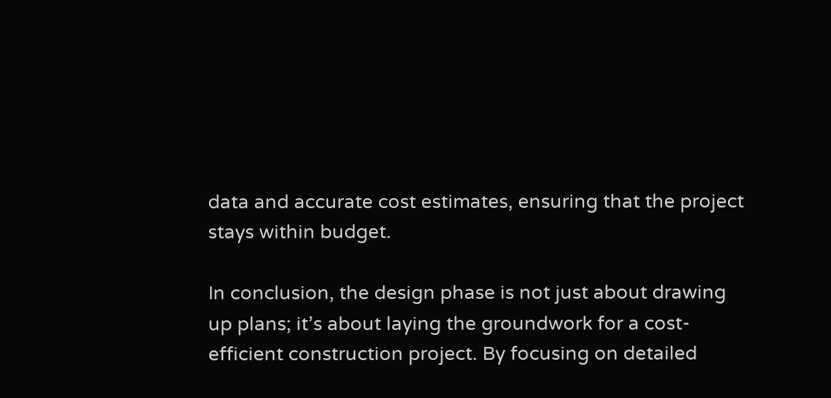data and accurate cost estimates, ensuring that the project stays within budget.

In conclusion, the design phase is not just about drawing up plans; it’s about laying the groundwork for a cost-efficient construction project. By focusing on detailed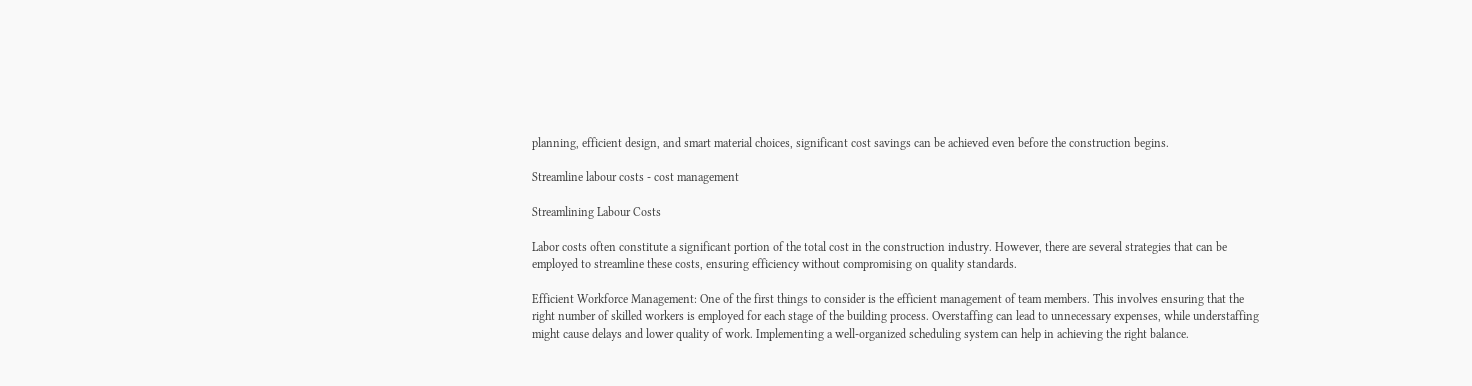planning, efficient design, and smart material choices, significant cost savings can be achieved even before the construction begins.

Streamline labour costs - cost management

Streamlining Labour Costs

Labor costs often constitute a significant portion of the total cost in the construction industry. However, there are several strategies that can be employed to streamline these costs, ensuring efficiency without compromising on quality standards.

Efficient Workforce Management: One of the first things to consider is the efficient management of team members. This involves ensuring that the right number of skilled workers is employed for each stage of the building process. Overstaffing can lead to unnecessary expenses, while understaffing might cause delays and lower quality of work. Implementing a well-organized scheduling system can help in achieving the right balance.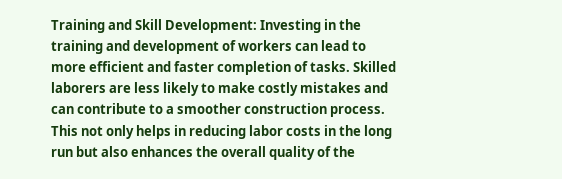Training and Skill Development: Investing in the training and development of workers can lead to more efficient and faster completion of tasks. Skilled laborers are less likely to make costly mistakes and can contribute to a smoother construction process. This not only helps in reducing labor costs in the long run but also enhances the overall quality of the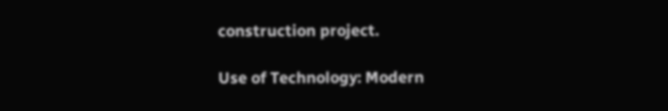construction project.

Use of Technology: Modern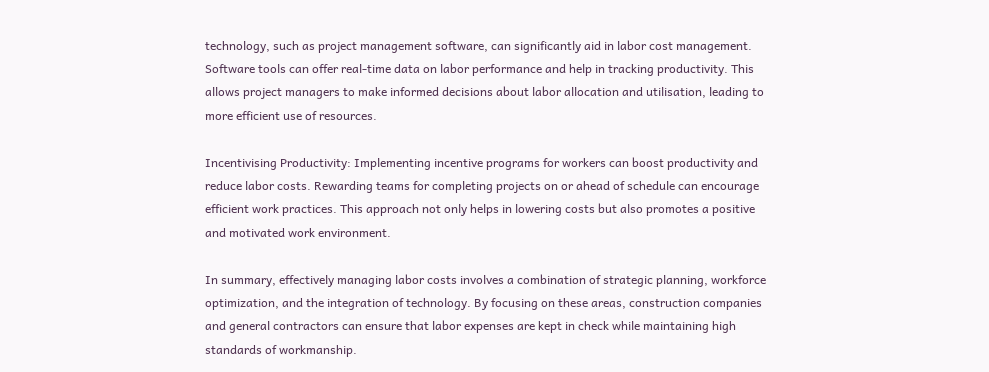technology, such as project management software, can significantly aid in labor cost management. Software tools can offer real-time data on labor performance and help in tracking productivity. This allows project managers to make informed decisions about labor allocation and utilisation, leading to more efficient use of resources.

Incentivising Productivity: Implementing incentive programs for workers can boost productivity and reduce labor costs. Rewarding teams for completing projects on or ahead of schedule can encourage efficient work practices. This approach not only helps in lowering costs but also promotes a positive and motivated work environment.

In summary, effectively managing labor costs involves a combination of strategic planning, workforce optimization, and the integration of technology. By focusing on these areas, construction companies and general contractors can ensure that labor expenses are kept in check while maintaining high standards of workmanship.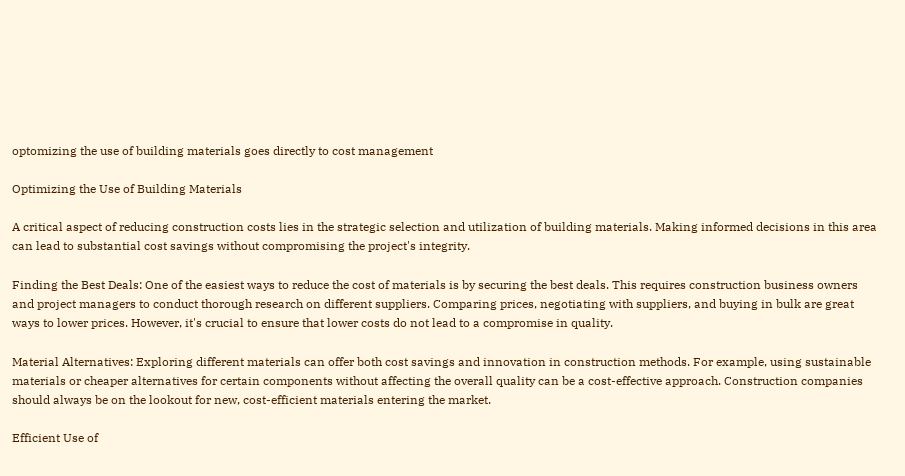optomizing the use of building materials goes directly to cost management

Optimizing the Use of Building Materials

A critical aspect of reducing construction costs lies in the strategic selection and utilization of building materials. Making informed decisions in this area can lead to substantial cost savings without compromising the project's integrity.

Finding the Best Deals: One of the easiest ways to reduce the cost of materials is by securing the best deals. This requires construction business owners and project managers to conduct thorough research on different suppliers. Comparing prices, negotiating with suppliers, and buying in bulk are great ways to lower prices. However, it's crucial to ensure that lower costs do not lead to a compromise in quality.

Material Alternatives: Exploring different materials can offer both cost savings and innovation in construction methods. For example, using sustainable materials or cheaper alternatives for certain components without affecting the overall quality can be a cost-effective approach. Construction companies should always be on the lookout for new, cost-efficient materials entering the market.

Efficient Use of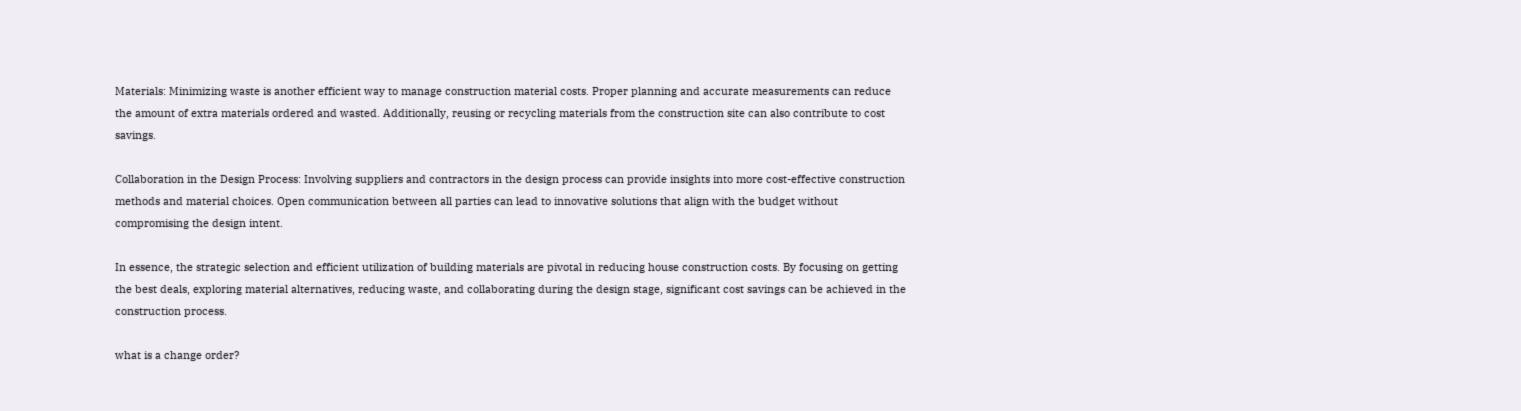Materials: Minimizing waste is another efficient way to manage construction material costs. Proper planning and accurate measurements can reduce the amount of extra materials ordered and wasted. Additionally, reusing or recycling materials from the construction site can also contribute to cost savings.

Collaboration in the Design Process: Involving suppliers and contractors in the design process can provide insights into more cost-effective construction methods and material choices. Open communication between all parties can lead to innovative solutions that align with the budget without compromising the design intent.

In essence, the strategic selection and efficient utilization of building materials are pivotal in reducing house construction costs. By focusing on getting the best deals, exploring material alternatives, reducing waste, and collaborating during the design stage, significant cost savings can be achieved in the construction process.

what is a change order?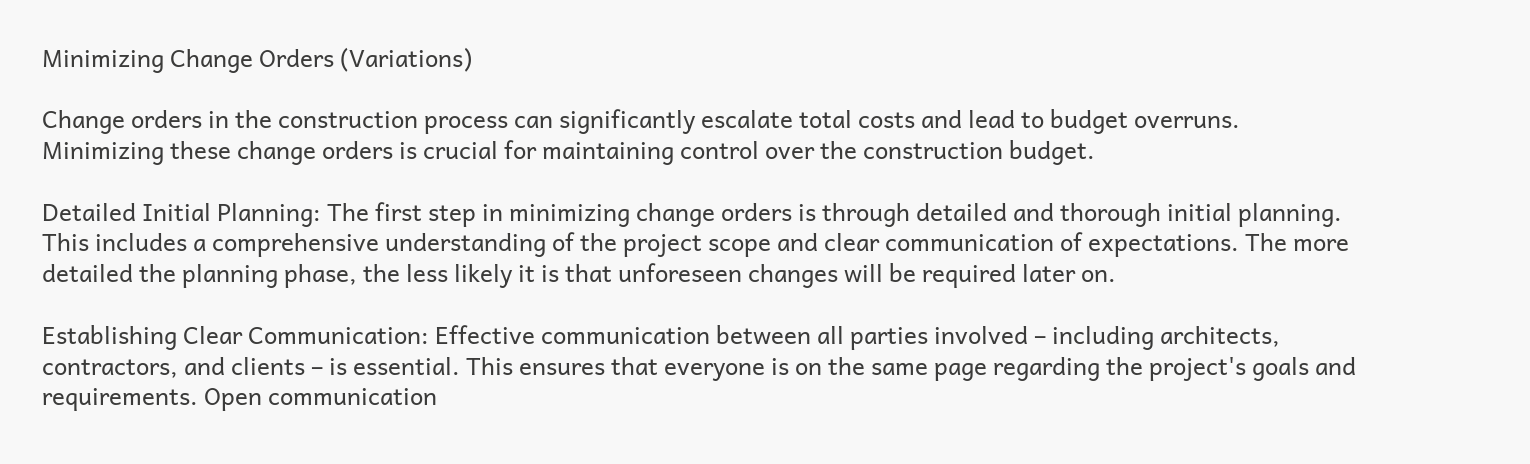Minimizing Change Orders (Variations)

Change orders in the construction process can significantly escalate total costs and lead to budget overruns. Minimizing these change orders is crucial for maintaining control over the construction budget.

Detailed Initial Planning: The first step in minimizing change orders is through detailed and thorough initial planning. This includes a comprehensive understanding of the project scope and clear communication of expectations. The more detailed the planning phase, the less likely it is that unforeseen changes will be required later on.

Establishing Clear Communication: Effective communication between all parties involved – including architects, contractors, and clients – is essential. This ensures that everyone is on the same page regarding the project's goals and requirements. Open communication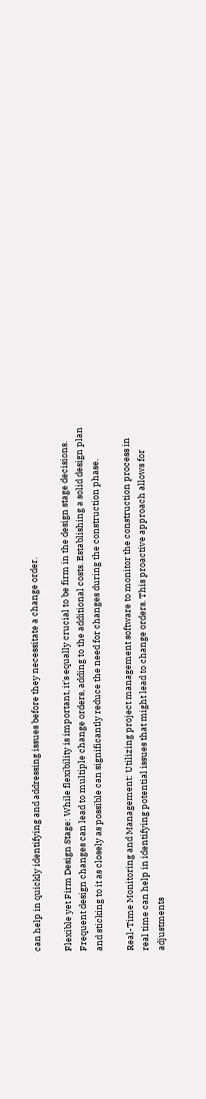can help in quickly identifying and addressing issues before they necessitate a change order.

Flexible yet Firm Design Stage: While flexibility is important, it's equally crucial to be firm in the design stage decisions. Frequent design changes can lead to multiple change orders, adding to the additional costs. Establishing a solid design plan and sticking to it as closely as possible can significantly reduce the need for changes during the construction phase.

Real-Time Monitoring and Management: Utilizing project management software to monitor the construction process in real time can help in identifying potential issues that might lead to change orders. This proactive approach allows for adjustments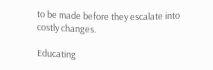to be made before they escalate into costly changes.

Educating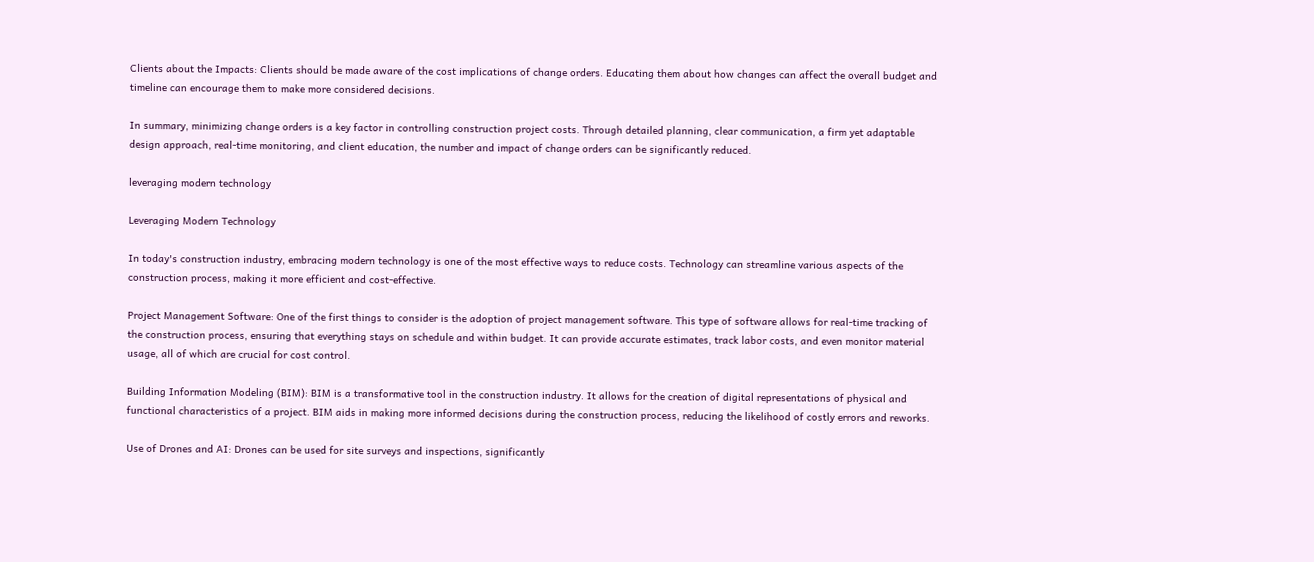Clients about the Impacts: Clients should be made aware of the cost implications of change orders. Educating them about how changes can affect the overall budget and timeline can encourage them to make more considered decisions.

In summary, minimizing change orders is a key factor in controlling construction project costs. Through detailed planning, clear communication, a firm yet adaptable design approach, real-time monitoring, and client education, the number and impact of change orders can be significantly reduced.

leveraging modern technology

Leveraging Modern Technology

In today's construction industry, embracing modern technology is one of the most effective ways to reduce costs. Technology can streamline various aspects of the construction process, making it more efficient and cost-effective.

Project Management Software: One of the first things to consider is the adoption of project management software. This type of software allows for real-time tracking of the construction process, ensuring that everything stays on schedule and within budget. It can provide accurate estimates, track labor costs, and even monitor material usage, all of which are crucial for cost control.

Building Information Modeling (BIM): BIM is a transformative tool in the construction industry. It allows for the creation of digital representations of physical and functional characteristics of a project. BIM aids in making more informed decisions during the construction process, reducing the likelihood of costly errors and reworks.

Use of Drones and AI: Drones can be used for site surveys and inspections, significantly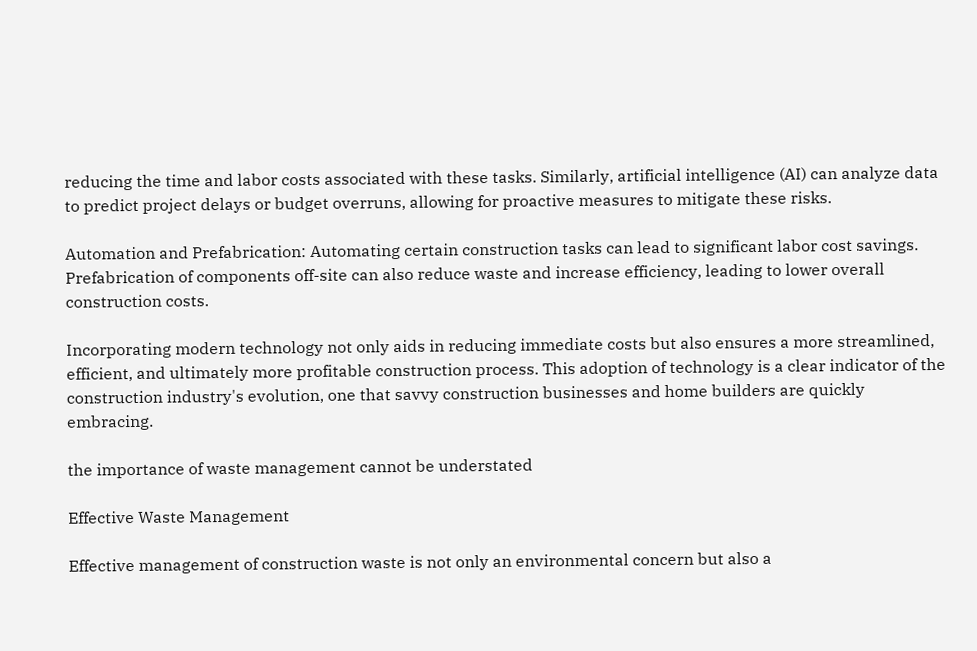reducing the time and labor costs associated with these tasks. Similarly, artificial intelligence (AI) can analyze data to predict project delays or budget overruns, allowing for proactive measures to mitigate these risks.

Automation and Prefabrication: Automating certain construction tasks can lead to significant labor cost savings. Prefabrication of components off-site can also reduce waste and increase efficiency, leading to lower overall construction costs.

Incorporating modern technology not only aids in reducing immediate costs but also ensures a more streamlined, efficient, and ultimately more profitable construction process. This adoption of technology is a clear indicator of the construction industry's evolution, one that savvy construction businesses and home builders are quickly embracing.

the importance of waste management cannot be understated

Effective Waste Management

Effective management of construction waste is not only an environmental concern but also a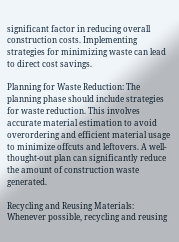significant factor in reducing overall construction costs. Implementing strategies for minimizing waste can lead to direct cost savings.

Planning for Waste Reduction: The planning phase should include strategies for waste reduction. This involves accurate material estimation to avoid overordering and efficient material usage to minimize offcuts and leftovers. A well-thought-out plan can significantly reduce the amount of construction waste generated.

Recycling and Reusing Materials: Whenever possible, recycling and reusing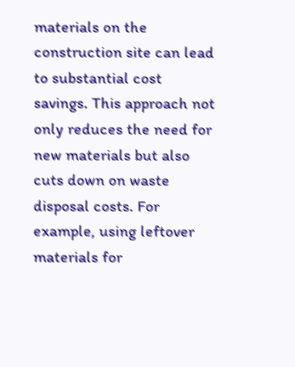materials on the construction site can lead to substantial cost savings. This approach not only reduces the need for new materials but also cuts down on waste disposal costs. For example, using leftover materials for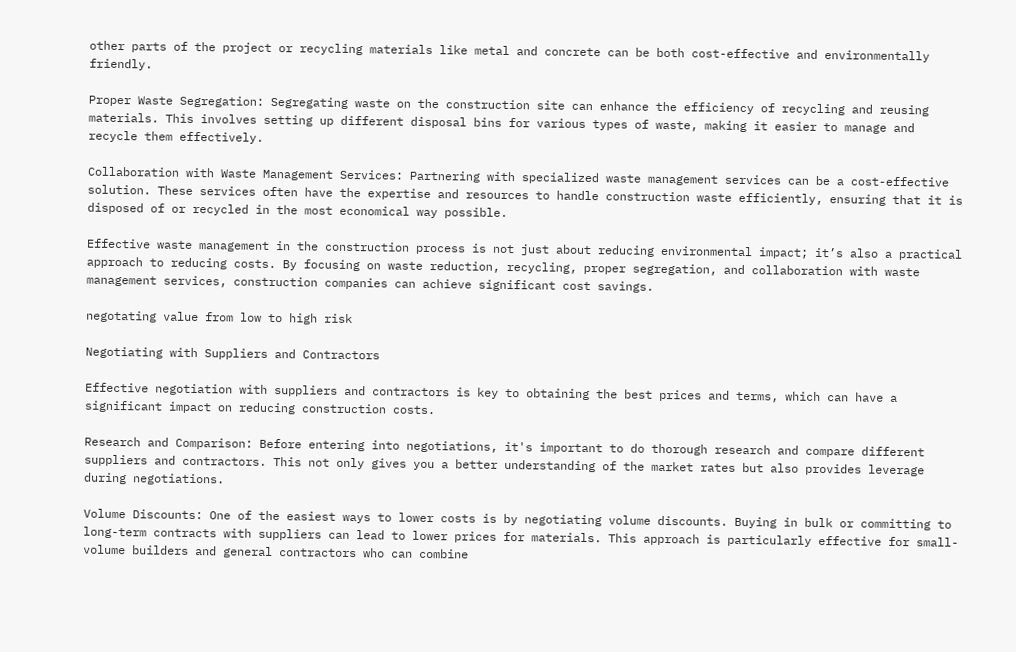other parts of the project or recycling materials like metal and concrete can be both cost-effective and environmentally friendly.

Proper Waste Segregation: Segregating waste on the construction site can enhance the efficiency of recycling and reusing materials. This involves setting up different disposal bins for various types of waste, making it easier to manage and recycle them effectively.

Collaboration with Waste Management Services: Partnering with specialized waste management services can be a cost-effective solution. These services often have the expertise and resources to handle construction waste efficiently, ensuring that it is disposed of or recycled in the most economical way possible.

Effective waste management in the construction process is not just about reducing environmental impact; it’s also a practical approach to reducing costs. By focusing on waste reduction, recycling, proper segregation, and collaboration with waste management services, construction companies can achieve significant cost savings.

negotating value from low to high risk

Negotiating with Suppliers and Contractors

Effective negotiation with suppliers and contractors is key to obtaining the best prices and terms, which can have a significant impact on reducing construction costs.

Research and Comparison: Before entering into negotiations, it's important to do thorough research and compare different suppliers and contractors. This not only gives you a better understanding of the market rates but also provides leverage during negotiations.

Volume Discounts: One of the easiest ways to lower costs is by negotiating volume discounts. Buying in bulk or committing to long-term contracts with suppliers can lead to lower prices for materials. This approach is particularly effective for small-volume builders and general contractors who can combine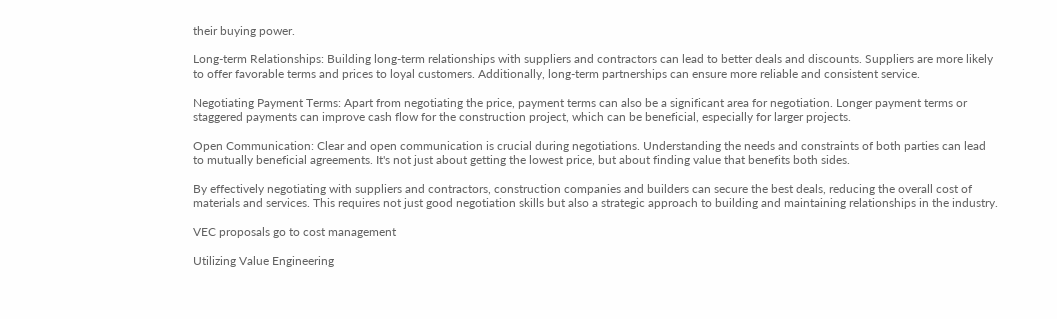their buying power.

Long-term Relationships: Building long-term relationships with suppliers and contractors can lead to better deals and discounts. Suppliers are more likely to offer favorable terms and prices to loyal customers. Additionally, long-term partnerships can ensure more reliable and consistent service.

Negotiating Payment Terms: Apart from negotiating the price, payment terms can also be a significant area for negotiation. Longer payment terms or staggered payments can improve cash flow for the construction project, which can be beneficial, especially for larger projects.

Open Communication: Clear and open communication is crucial during negotiations. Understanding the needs and constraints of both parties can lead to mutually beneficial agreements. It's not just about getting the lowest price, but about finding value that benefits both sides.

By effectively negotiating with suppliers and contractors, construction companies and builders can secure the best deals, reducing the overall cost of materials and services. This requires not just good negotiation skills but also a strategic approach to building and maintaining relationships in the industry.

VEC proposals go to cost management

Utilizing Value Engineering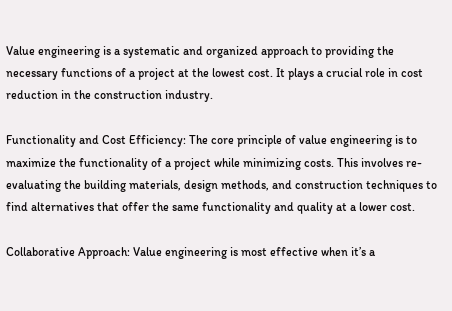Value engineering is a systematic and organized approach to providing the necessary functions of a project at the lowest cost. It plays a crucial role in cost reduction in the construction industry.

Functionality and Cost Efficiency: The core principle of value engineering is to maximize the functionality of a project while minimizing costs. This involves re-evaluating the building materials, design methods, and construction techniques to find alternatives that offer the same functionality and quality at a lower cost.

Collaborative Approach: Value engineering is most effective when it’s a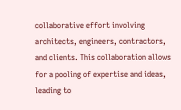collaborative effort involving architects, engineers, contractors, and clients. This collaboration allows for a pooling of expertise and ideas, leading to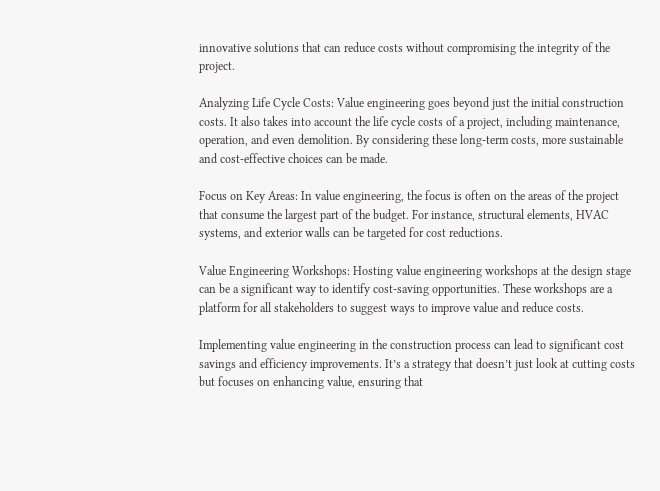innovative solutions that can reduce costs without compromising the integrity of the project.

Analyzing Life Cycle Costs: Value engineering goes beyond just the initial construction costs. It also takes into account the life cycle costs of a project, including maintenance, operation, and even demolition. By considering these long-term costs, more sustainable and cost-effective choices can be made.

Focus on Key Areas: In value engineering, the focus is often on the areas of the project that consume the largest part of the budget. For instance, structural elements, HVAC systems, and exterior walls can be targeted for cost reductions.

Value Engineering Workshops: Hosting value engineering workshops at the design stage can be a significant way to identify cost-saving opportunities. These workshops are a platform for all stakeholders to suggest ways to improve value and reduce costs.

Implementing value engineering in the construction process can lead to significant cost savings and efficiency improvements. It’s a strategy that doesn’t just look at cutting costs but focuses on enhancing value, ensuring that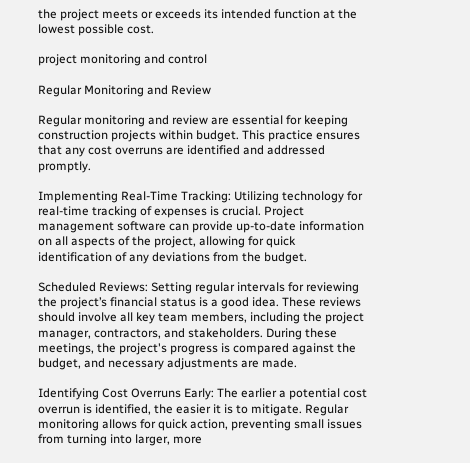the project meets or exceeds its intended function at the lowest possible cost.

project monitoring and control

Regular Monitoring and Review

Regular monitoring and review are essential for keeping construction projects within budget. This practice ensures that any cost overruns are identified and addressed promptly.

Implementing Real-Time Tracking: Utilizing technology for real-time tracking of expenses is crucial. Project management software can provide up-to-date information on all aspects of the project, allowing for quick identification of any deviations from the budget.

Scheduled Reviews: Setting regular intervals for reviewing the project’s financial status is a good idea. These reviews should involve all key team members, including the project manager, contractors, and stakeholders. During these meetings, the project's progress is compared against the budget, and necessary adjustments are made.

Identifying Cost Overruns Early: The earlier a potential cost overrun is identified, the easier it is to mitigate. Regular monitoring allows for quick action, preventing small issues from turning into larger, more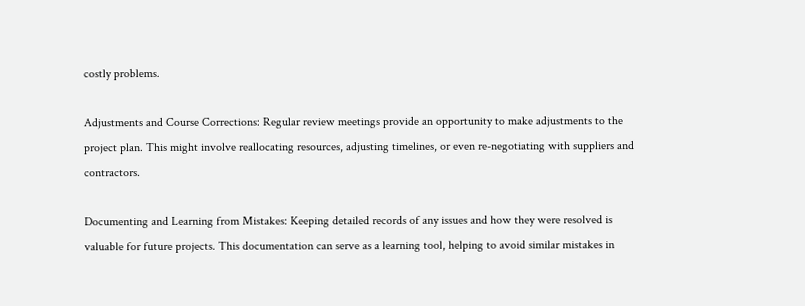costly problems.

Adjustments and Course Corrections: Regular review meetings provide an opportunity to make adjustments to the project plan. This might involve reallocating resources, adjusting timelines, or even re-negotiating with suppliers and contractors.

Documenting and Learning from Mistakes: Keeping detailed records of any issues and how they were resolved is valuable for future projects. This documentation can serve as a learning tool, helping to avoid similar mistakes in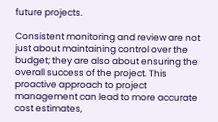future projects.

Consistent monitoring and review are not just about maintaining control over the budget; they are also about ensuring the overall success of the project. This proactive approach to project management can lead to more accurate cost estimates,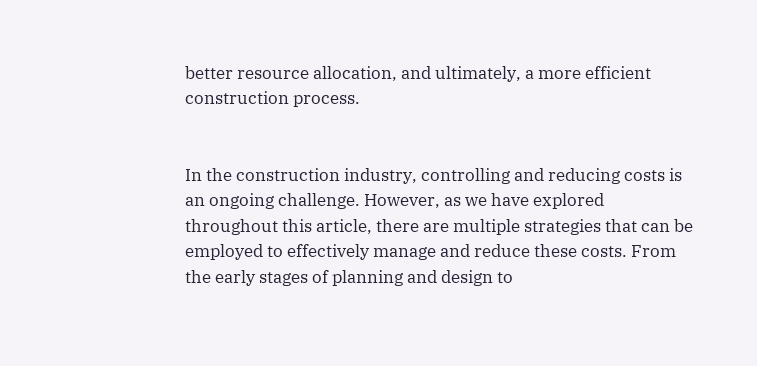better resource allocation, and ultimately, a more efficient construction process.


In the construction industry, controlling and reducing costs is an ongoing challenge. However, as we have explored throughout this article, there are multiple strategies that can be employed to effectively manage and reduce these costs. From the early stages of planning and design to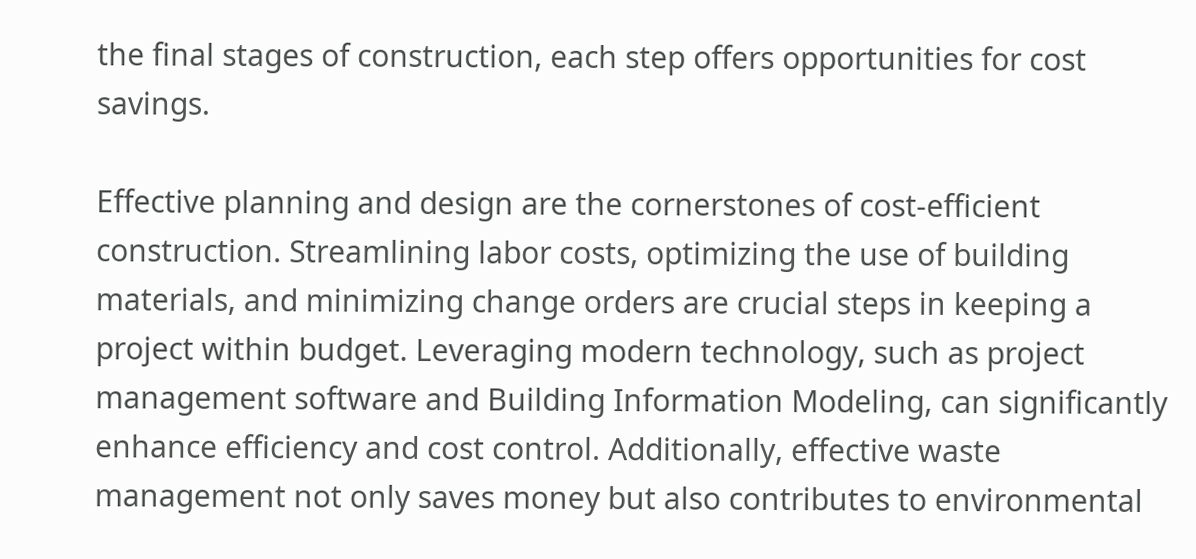the final stages of construction, each step offers opportunities for cost savings.

Effective planning and design are the cornerstones of cost-efficient construction. Streamlining labor costs, optimizing the use of building materials, and minimizing change orders are crucial steps in keeping a project within budget. Leveraging modern technology, such as project management software and Building Information Modeling, can significantly enhance efficiency and cost control. Additionally, effective waste management not only saves money but also contributes to environmental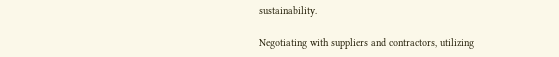sustainability.

Negotiating with suppliers and contractors, utilizing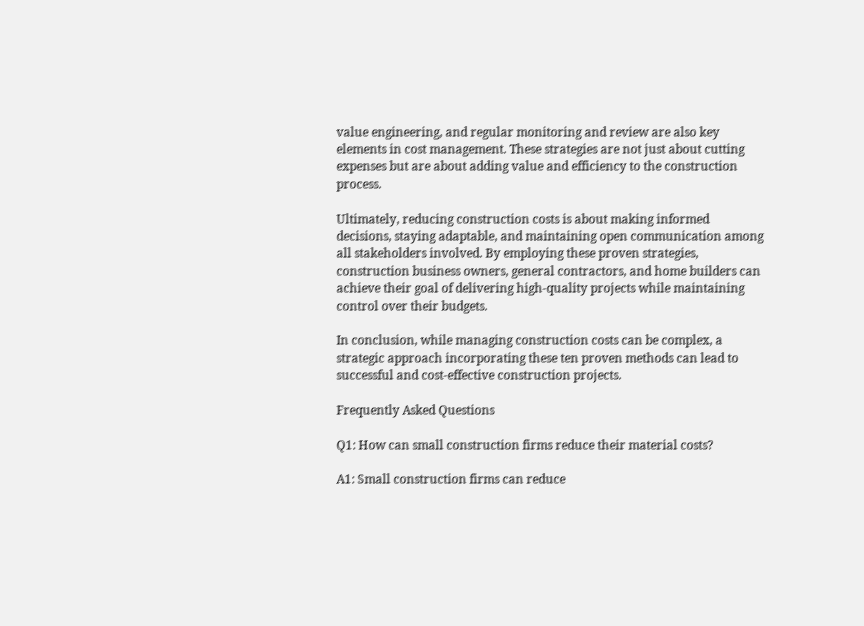value engineering, and regular monitoring and review are also key elements in cost management. These strategies are not just about cutting expenses but are about adding value and efficiency to the construction process.

Ultimately, reducing construction costs is about making informed decisions, staying adaptable, and maintaining open communication among all stakeholders involved. By employing these proven strategies, construction business owners, general contractors, and home builders can achieve their goal of delivering high-quality projects while maintaining control over their budgets.

In conclusion, while managing construction costs can be complex, a strategic approach incorporating these ten proven methods can lead to successful and cost-effective construction projects.

Frequently Asked Questions

Q1: How can small construction firms reduce their material costs?

A1: Small construction firms can reduce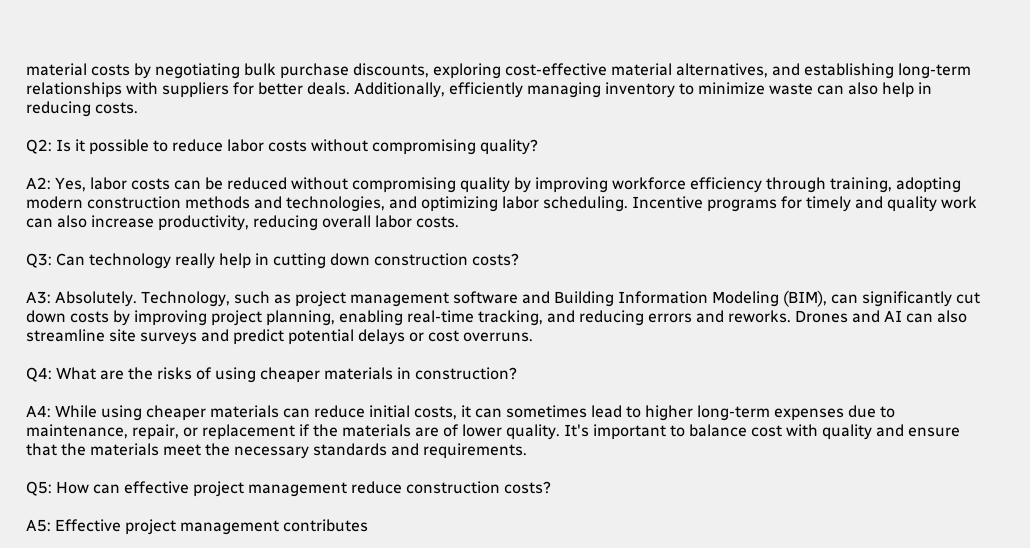material costs by negotiating bulk purchase discounts, exploring cost-effective material alternatives, and establishing long-term relationships with suppliers for better deals. Additionally, efficiently managing inventory to minimize waste can also help in reducing costs.

Q2: Is it possible to reduce labor costs without compromising quality?

A2: Yes, labor costs can be reduced without compromising quality by improving workforce efficiency through training, adopting modern construction methods and technologies, and optimizing labor scheduling. Incentive programs for timely and quality work can also increase productivity, reducing overall labor costs.

Q3: Can technology really help in cutting down construction costs?

A3: Absolutely. Technology, such as project management software and Building Information Modeling (BIM), can significantly cut down costs by improving project planning, enabling real-time tracking, and reducing errors and reworks. Drones and AI can also streamline site surveys and predict potential delays or cost overruns.

Q4: What are the risks of using cheaper materials in construction?

A4: While using cheaper materials can reduce initial costs, it can sometimes lead to higher long-term expenses due to maintenance, repair, or replacement if the materials are of lower quality. It's important to balance cost with quality and ensure that the materials meet the necessary standards and requirements.

Q5: How can effective project management reduce construction costs?

A5: Effective project management contributes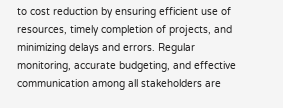to cost reduction by ensuring efficient use of resources, timely completion of projects, and minimizing delays and errors. Regular monitoring, accurate budgeting, and effective communication among all stakeholders are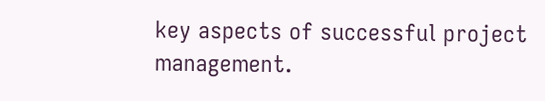key aspects of successful project management.